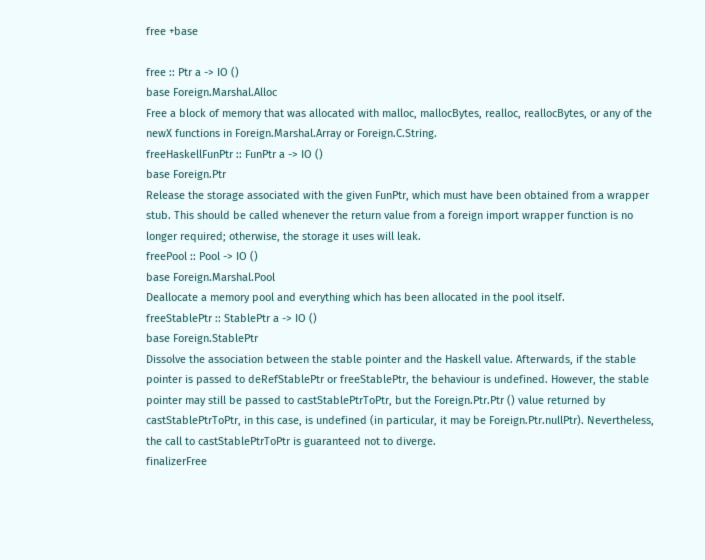free +base

free :: Ptr a -> IO ()
base Foreign.Marshal.Alloc
Free a block of memory that was allocated with malloc, mallocBytes, realloc, reallocBytes, or any of the newX functions in Foreign.Marshal.Array or Foreign.C.String.
freeHaskellFunPtr :: FunPtr a -> IO ()
base Foreign.Ptr
Release the storage associated with the given FunPtr, which must have been obtained from a wrapper stub. This should be called whenever the return value from a foreign import wrapper function is no longer required; otherwise, the storage it uses will leak.
freePool :: Pool -> IO ()
base Foreign.Marshal.Pool
Deallocate a memory pool and everything which has been allocated in the pool itself.
freeStablePtr :: StablePtr a -> IO ()
base Foreign.StablePtr
Dissolve the association between the stable pointer and the Haskell value. Afterwards, if the stable pointer is passed to deRefStablePtr or freeStablePtr, the behaviour is undefined. However, the stable pointer may still be passed to castStablePtrToPtr, but the Foreign.Ptr.Ptr () value returned by castStablePtrToPtr, in this case, is undefined (in particular, it may be Foreign.Ptr.nullPtr). Nevertheless, the call to castStablePtrToPtr is guaranteed not to diverge.
finalizerFree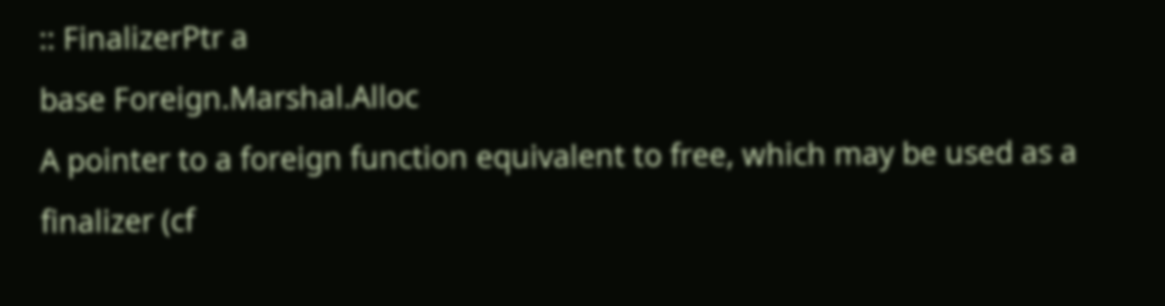:: FinalizerPtr a
base Foreign.Marshal.Alloc
A pointer to a foreign function equivalent to free, which may be used as a finalizer (cf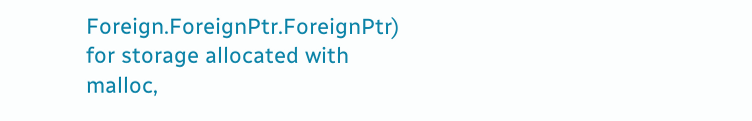Foreign.ForeignPtr.ForeignPtr) for storage allocated with malloc,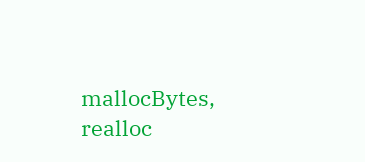mallocBytes, realloc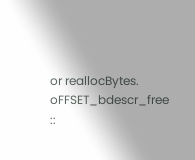or reallocBytes.
oFFSET_bdescr_free ::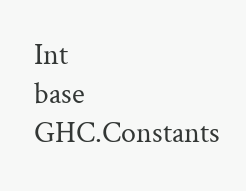Int
base GHC.Constants